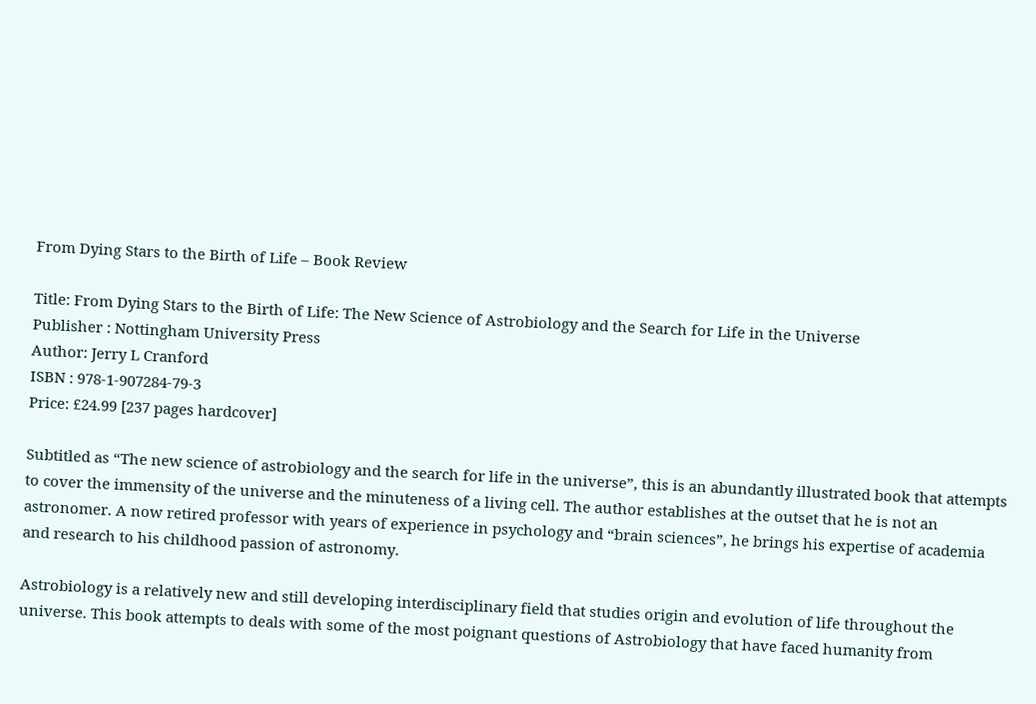From Dying Stars to the Birth of Life – Book Review

Title: From Dying Stars to the Birth of Life: The New Science of Astrobiology and the Search for Life in the Universe
Publisher : Nottingham University Press
Author: Jerry L Cranford
ISBN : 978-1-907284-79-3
Price: £24.99 [237 pages hardcover]

Subtitled as “The new science of astrobiology and the search for life in the universe”, this is an abundantly illustrated book that attempts to cover the immensity of the universe and the minuteness of a living cell. The author establishes at the outset that he is not an astronomer. A now retired professor with years of experience in psychology and “brain sciences”, he brings his expertise of academia and research to his childhood passion of astronomy.

Astrobiology is a relatively new and still developing interdisciplinary field that studies origin and evolution of life throughout the universe. This book attempts to deals with some of the most poignant questions of Astrobiology that have faced humanity from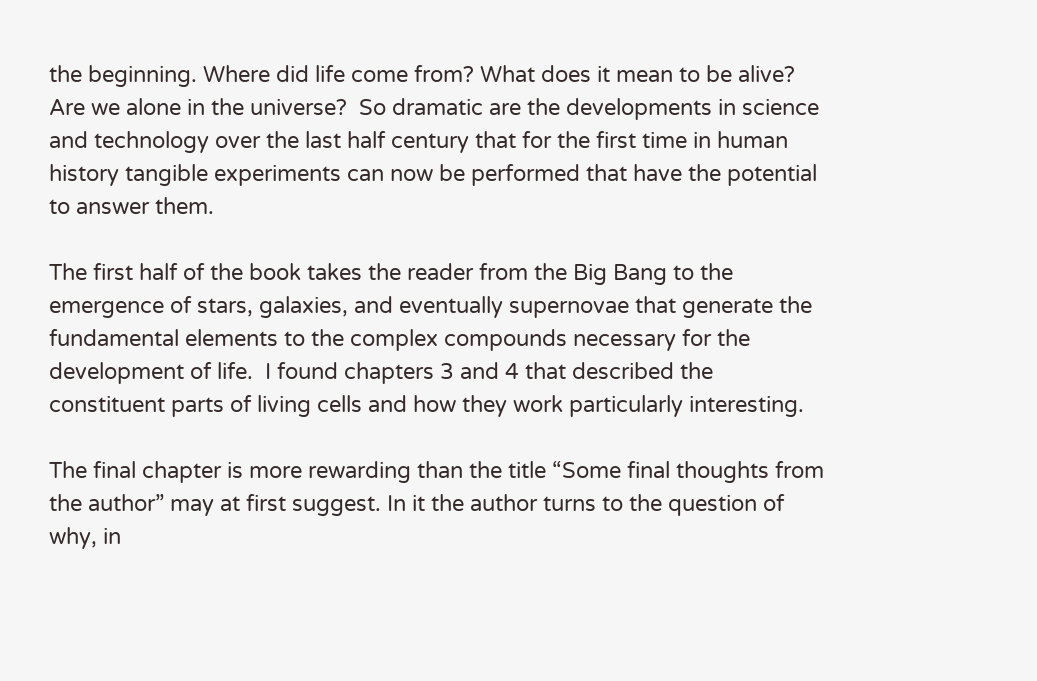the beginning. Where did life come from? What does it mean to be alive? Are we alone in the universe?  So dramatic are the developments in science and technology over the last half century that for the first time in human history tangible experiments can now be performed that have the potential to answer them.

The first half of the book takes the reader from the Big Bang to the emergence of stars, galaxies, and eventually supernovae that generate the fundamental elements to the complex compounds necessary for the development of life.  I found chapters 3 and 4 that described the constituent parts of living cells and how they work particularly interesting.

The final chapter is more rewarding than the title “Some final thoughts from the author” may at first suggest. In it the author turns to the question of why, in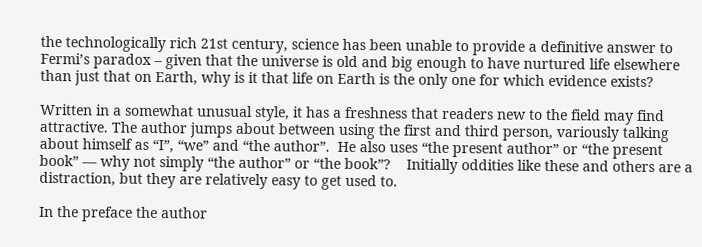the technologically rich 21st century, science has been unable to provide a definitive answer to Fermi’s paradox – given that the universe is old and big enough to have nurtured life elsewhere than just that on Earth, why is it that life on Earth is the only one for which evidence exists?

Written in a somewhat unusual style, it has a freshness that readers new to the field may find attractive. The author jumps about between using the first and third person, variously talking about himself as “I”, “we” and “the author”.  He also uses “the present author” or “the present book” — why not simply “the author” or “the book”?    Initially oddities like these and others are a distraction, but they are relatively easy to get used to.

In the preface the author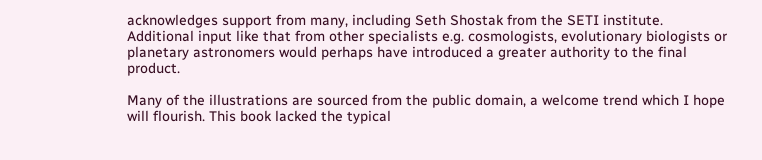acknowledges support from many, including Seth Shostak from the SETI institute. Additional input like that from other specialists e.g. cosmologists, evolutionary biologists or planetary astronomers would perhaps have introduced a greater authority to the final product.

Many of the illustrations are sourced from the public domain, a welcome trend which I hope will flourish. This book lacked the typical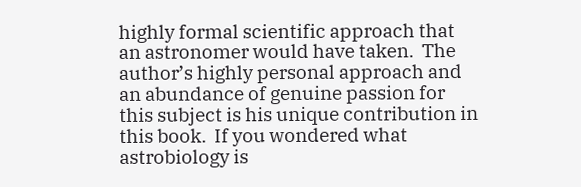highly formal scientific approach that an astronomer would have taken.  The author’s highly personal approach and an abundance of genuine passion for this subject is his unique contribution in this book.  If you wondered what astrobiology is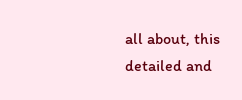all about, this detailed and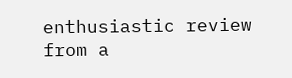enthusiastic review from a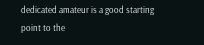dedicated amateur is a good starting point to the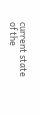current state of the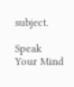subject.

Speak Your Mind